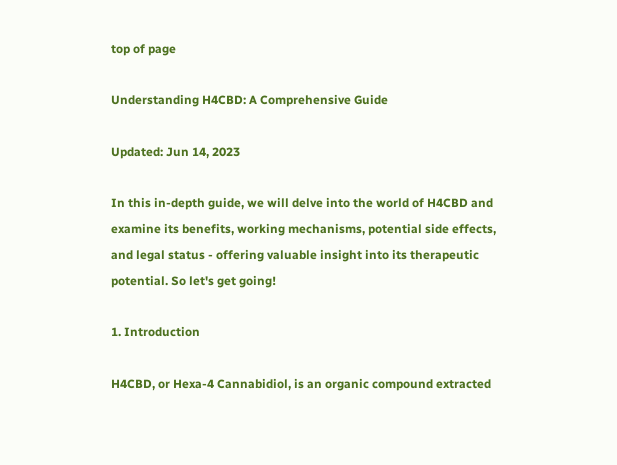top of page

Understanding H4CBD: A Comprehensive Guide

Updated: Jun 14, 2023

In this in-depth guide, we will delve into the world of H4CBD and examine its benefits, working mechanisms, potential side effects, and legal status - offering valuable insight into its therapeutic potential. So let's get going!

1. Introduction

H4CBD, or Hexa-4 Cannabidiol, is an organic compound extracted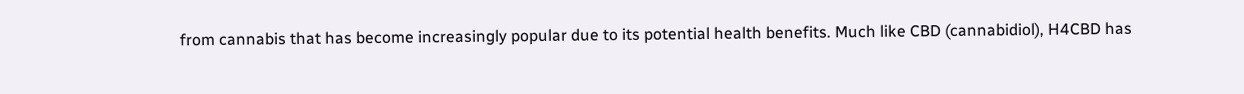from cannabis that has become increasingly popular due to its potential health benefits. Much like CBD (cannabidiol), H4CBD has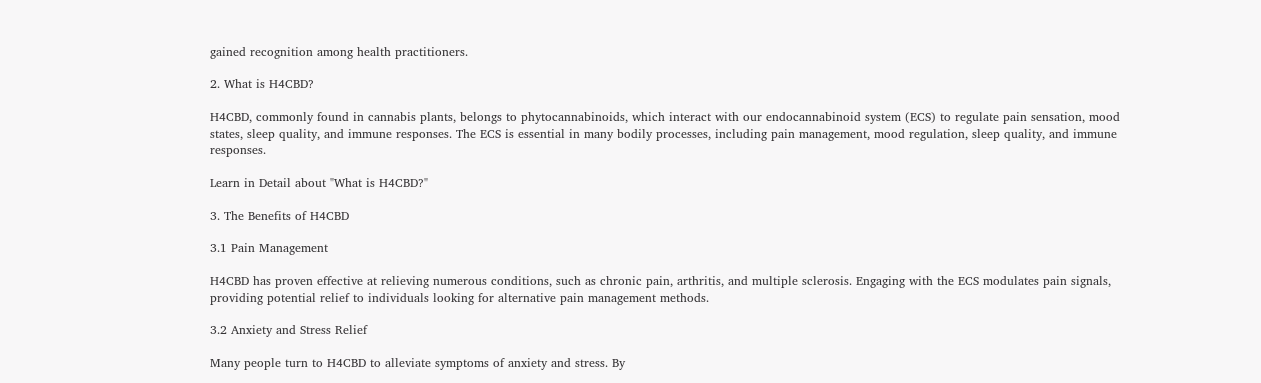gained recognition among health practitioners.

2. What is H4CBD?

H4CBD, commonly found in cannabis plants, belongs to phytocannabinoids, which interact with our endocannabinoid system (ECS) to regulate pain sensation, mood states, sleep quality, and immune responses. The ECS is essential in many bodily processes, including pain management, mood regulation, sleep quality, and immune responses.

Learn in Detail about "What is H4CBD?"

3. The Benefits of H4CBD

3.1 Pain Management

H4CBD has proven effective at relieving numerous conditions, such as chronic pain, arthritis, and multiple sclerosis. Engaging with the ECS modulates pain signals, providing potential relief to individuals looking for alternative pain management methods.

3.2 Anxiety and Stress Relief

Many people turn to H4CBD to alleviate symptoms of anxiety and stress. By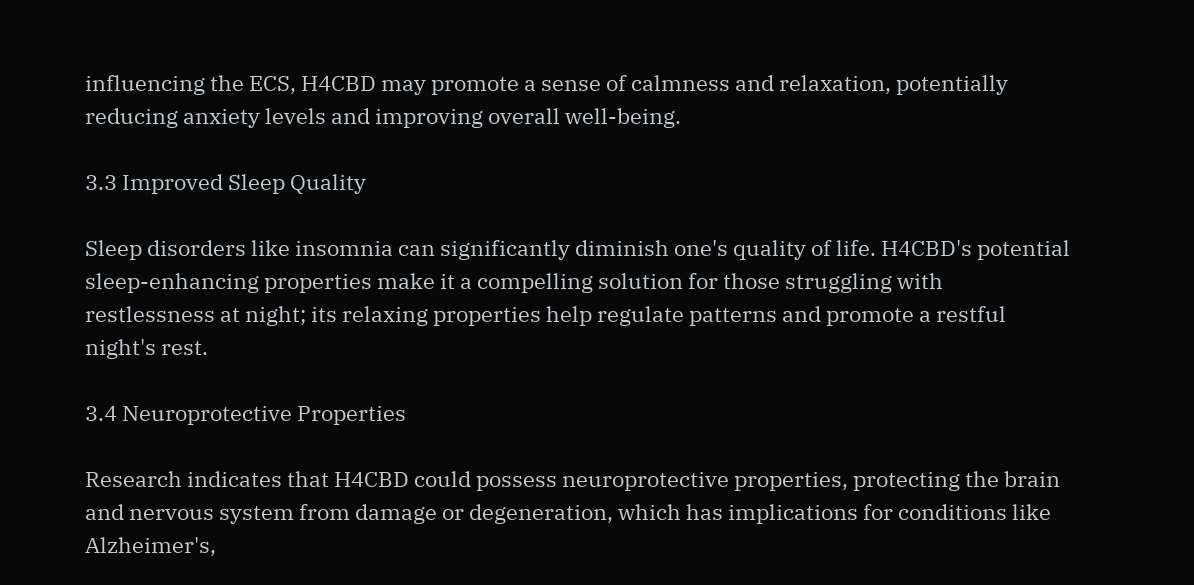influencing the ECS, H4CBD may promote a sense of calmness and relaxation, potentially reducing anxiety levels and improving overall well-being.

3.3 Improved Sleep Quality

Sleep disorders like insomnia can significantly diminish one's quality of life. H4CBD's potential sleep-enhancing properties make it a compelling solution for those struggling with restlessness at night; its relaxing properties help regulate patterns and promote a restful night's rest.

3.4 Neuroprotective Properties

Research indicates that H4CBD could possess neuroprotective properties, protecting the brain and nervous system from damage or degeneration, which has implications for conditions like Alzheimer's,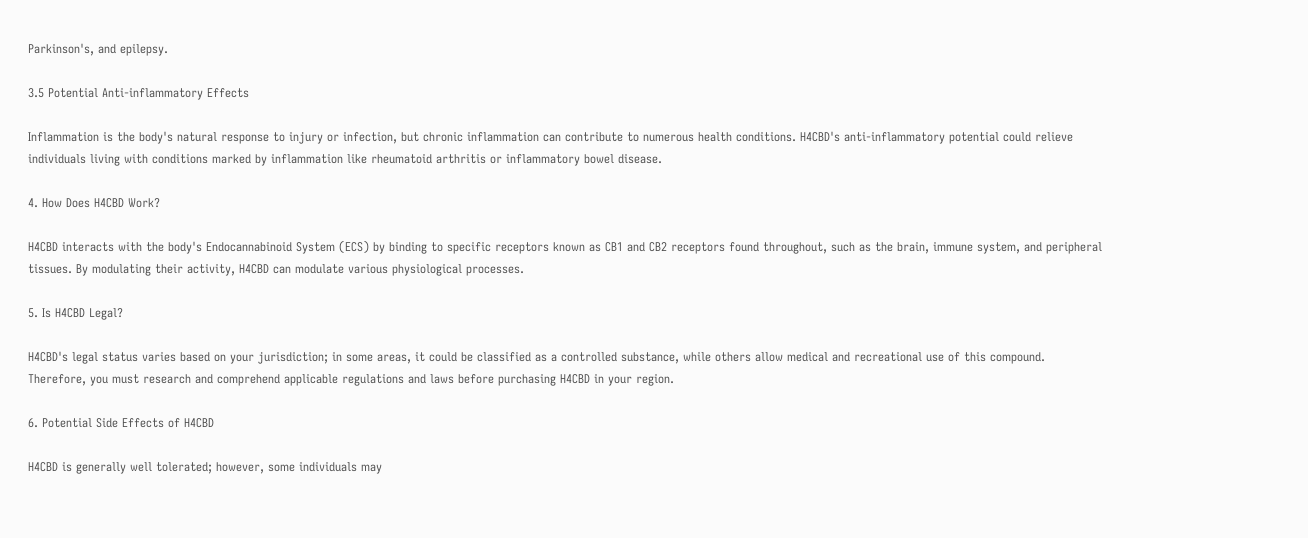Parkinson's, and epilepsy.

3.5 Potential Anti-inflammatory Effects

Inflammation is the body's natural response to injury or infection, but chronic inflammation can contribute to numerous health conditions. H4CBD's anti-inflammatory potential could relieve individuals living with conditions marked by inflammation like rheumatoid arthritis or inflammatory bowel disease.

4. How Does H4CBD Work?

H4CBD interacts with the body's Endocannabinoid System (ECS) by binding to specific receptors known as CB1 and CB2 receptors found throughout, such as the brain, immune system, and peripheral tissues. By modulating their activity, H4CBD can modulate various physiological processes.

5. Is H4CBD Legal?

H4CBD's legal status varies based on your jurisdiction; in some areas, it could be classified as a controlled substance, while others allow medical and recreational use of this compound. Therefore, you must research and comprehend applicable regulations and laws before purchasing H4CBD in your region.

6. Potential Side Effects of H4CBD

H4CBD is generally well tolerated; however, some individuals may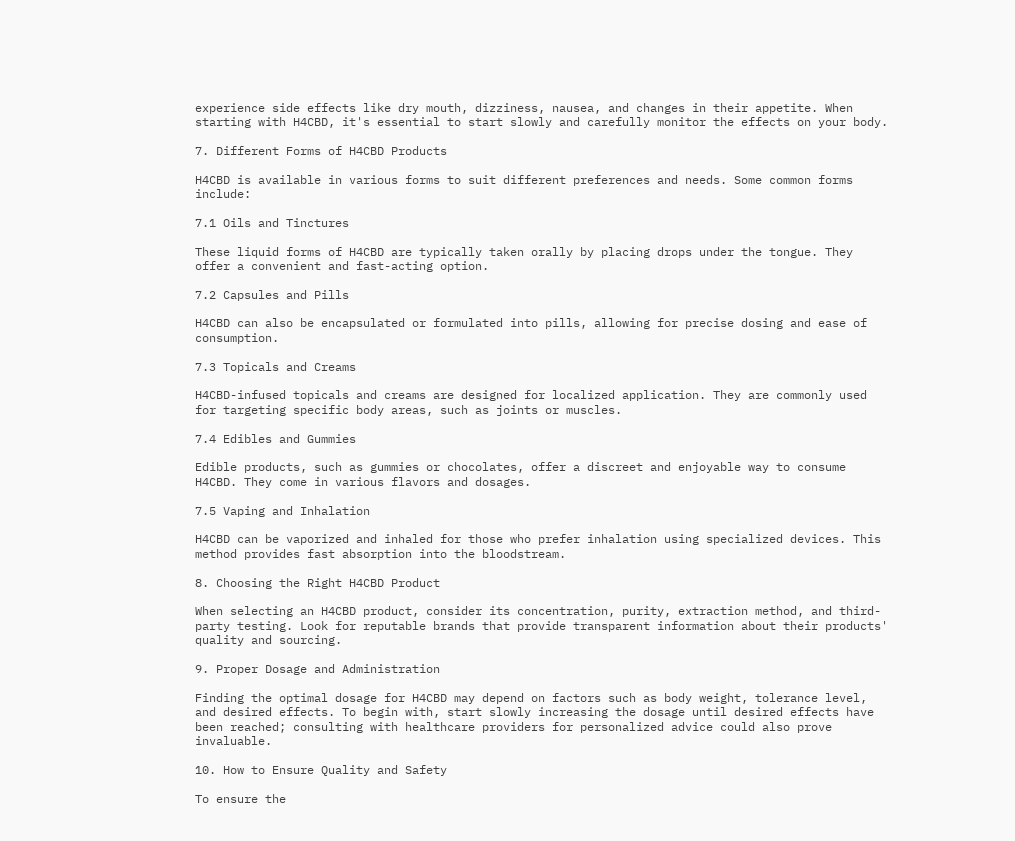experience side effects like dry mouth, dizziness, nausea, and changes in their appetite. When starting with H4CBD, it's essential to start slowly and carefully monitor the effects on your body.

7. Different Forms of H4CBD Products

H4CBD is available in various forms to suit different preferences and needs. Some common forms include:

7.1 Oils and Tinctures

These liquid forms of H4CBD are typically taken orally by placing drops under the tongue. They offer a convenient and fast-acting option.

7.2 Capsules and Pills

H4CBD can also be encapsulated or formulated into pills, allowing for precise dosing and ease of consumption.

7.3 Topicals and Creams

H4CBD-infused topicals and creams are designed for localized application. They are commonly used for targeting specific body areas, such as joints or muscles.

7.4 Edibles and Gummies

Edible products, such as gummies or chocolates, offer a discreet and enjoyable way to consume H4CBD. They come in various flavors and dosages.

7.5 Vaping and Inhalation

H4CBD can be vaporized and inhaled for those who prefer inhalation using specialized devices. This method provides fast absorption into the bloodstream.

8. Choosing the Right H4CBD Product

When selecting an H4CBD product, consider its concentration, purity, extraction method, and third-party testing. Look for reputable brands that provide transparent information about their products' quality and sourcing.

9. Proper Dosage and Administration

Finding the optimal dosage for H4CBD may depend on factors such as body weight, tolerance level, and desired effects. To begin with, start slowly increasing the dosage until desired effects have been reached; consulting with healthcare providers for personalized advice could also prove invaluable.

10. How to Ensure Quality and Safety

To ensure the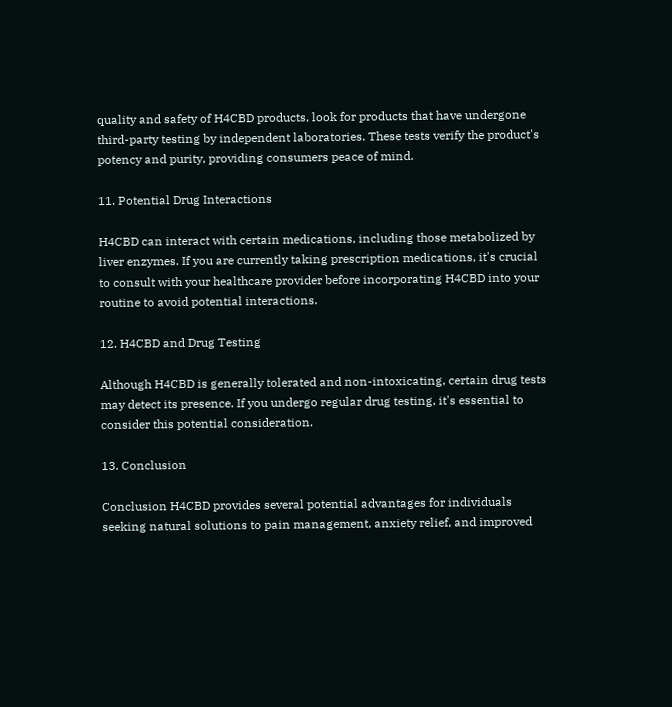quality and safety of H4CBD products, look for products that have undergone third-party testing by independent laboratories. These tests verify the product's potency and purity, providing consumers peace of mind.

11. Potential Drug Interactions

H4CBD can interact with certain medications, including those metabolized by liver enzymes. If you are currently taking prescription medications, it's crucial to consult with your healthcare provider before incorporating H4CBD into your routine to avoid potential interactions.

12. H4CBD and Drug Testing

Although H4CBD is generally tolerated and non-intoxicating, certain drug tests may detect its presence. If you undergo regular drug testing, it's essential to consider this potential consideration.

13. Conclusion

Conclusion H4CBD provides several potential advantages for individuals seeking natural solutions to pain management, anxiety relief, and improved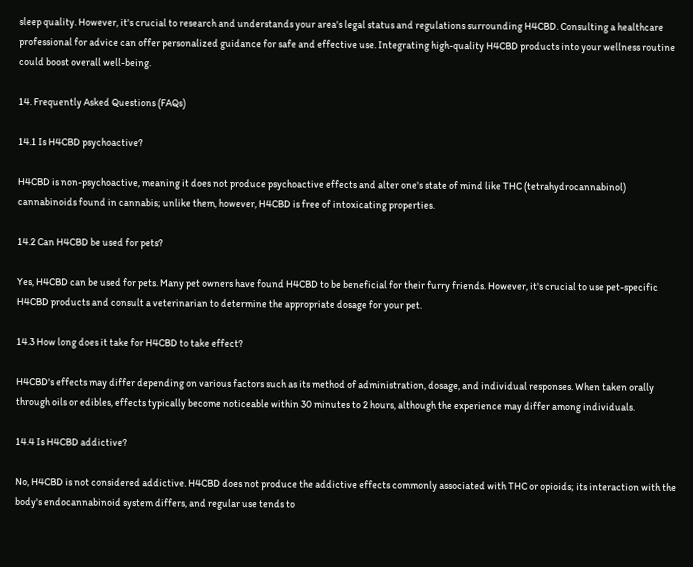sleep quality. However, it's crucial to research and understands your area's legal status and regulations surrounding H4CBD. Consulting a healthcare professional for advice can offer personalized guidance for safe and effective use. Integrating high-quality H4CBD products into your wellness routine could boost overall well-being.

14. Frequently Asked Questions (FAQs)

14.1 Is H4CBD psychoactive?

H4CBD is non-psychoactive, meaning it does not produce psychoactive effects and alter one's state of mind like THC (tetrahydrocannabinol) cannabinoids found in cannabis; unlike them, however, H4CBD is free of intoxicating properties.

14.2 Can H4CBD be used for pets?

Yes, H4CBD can be used for pets. Many pet owners have found H4CBD to be beneficial for their furry friends. However, it's crucial to use pet-specific H4CBD products and consult a veterinarian to determine the appropriate dosage for your pet.

14.3 How long does it take for H4CBD to take effect?

H4CBD's effects may differ depending on various factors such as its method of administration, dosage, and individual responses. When taken orally through oils or edibles, effects typically become noticeable within 30 minutes to 2 hours, although the experience may differ among individuals.

14.4 Is H4CBD addictive?

No, H4CBD is not considered addictive. H4CBD does not produce the addictive effects commonly associated with THC or opioids; its interaction with the body's endocannabinoid system differs, and regular use tends to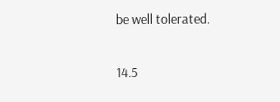be well tolerated.

14.5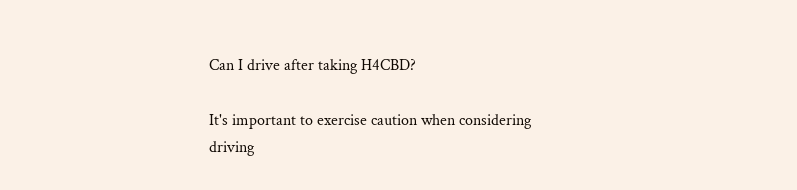Can I drive after taking H4CBD?

It's important to exercise caution when considering driving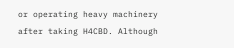or operating heavy machinery after taking H4CBD. Although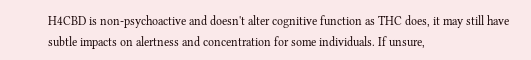H4CBD is non-psychoactive and doesn't alter cognitive function as THC does, it may still have subtle impacts on alertness and concentration for some individuals. If unsure,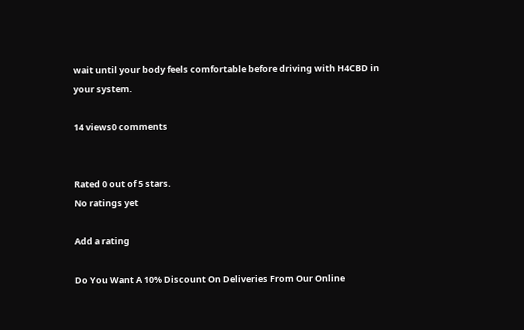wait until your body feels comfortable before driving with H4CBD in your system.

14 views0 comments


Rated 0 out of 5 stars.
No ratings yet

Add a rating

Do You Want A 10% Discount On Deliveries From Our Online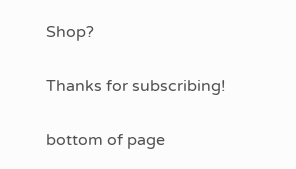Shop?

Thanks for subscribing!

bottom of page